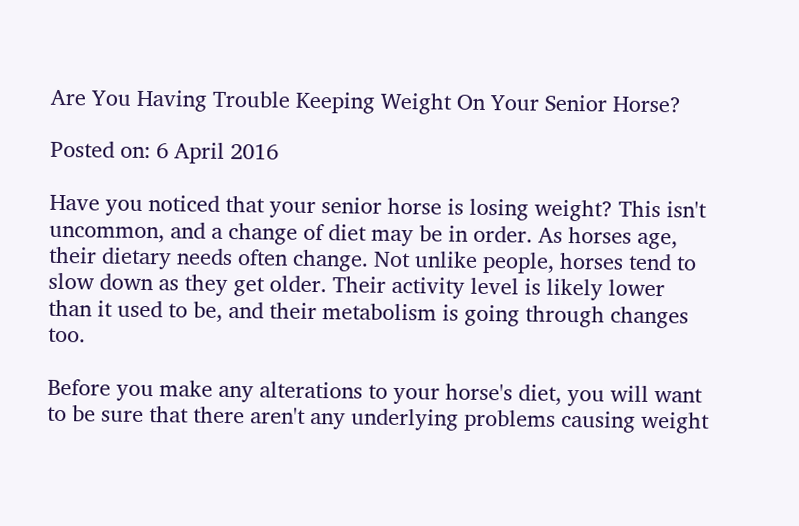Are You Having Trouble Keeping Weight On Your Senior Horse?

Posted on: 6 April 2016

Have you noticed that your senior horse is losing weight? This isn't uncommon, and a change of diet may be in order. As horses age, their dietary needs often change. Not unlike people, horses tend to slow down as they get older. Their activity level is likely lower than it used to be, and their metabolism is going through changes too.

Before you make any alterations to your horse's diet, you will want to be sure that there aren't any underlying problems causing weight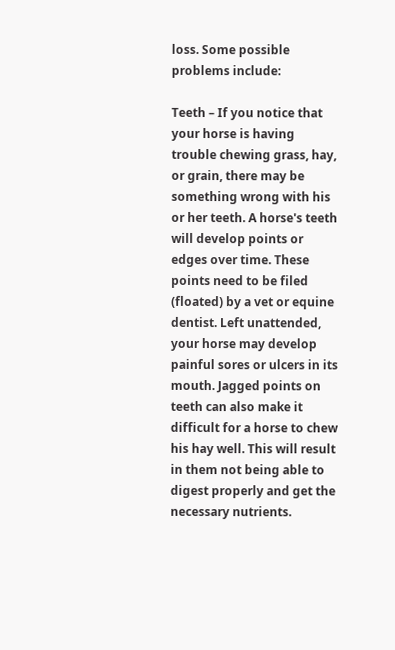loss. Some possible problems include:

Teeth – If you notice that your horse is having trouble chewing grass, hay, or grain, there may be something wrong with his or her teeth. A horse's teeth will develop points or edges over time. These points need to be filed (floated) by a vet or equine dentist. Left unattended, your horse may develop painful sores or ulcers in its mouth. Jagged points on teeth can also make it difficult for a horse to chew his hay well. This will result in them not being able to digest properly and get the necessary nutrients.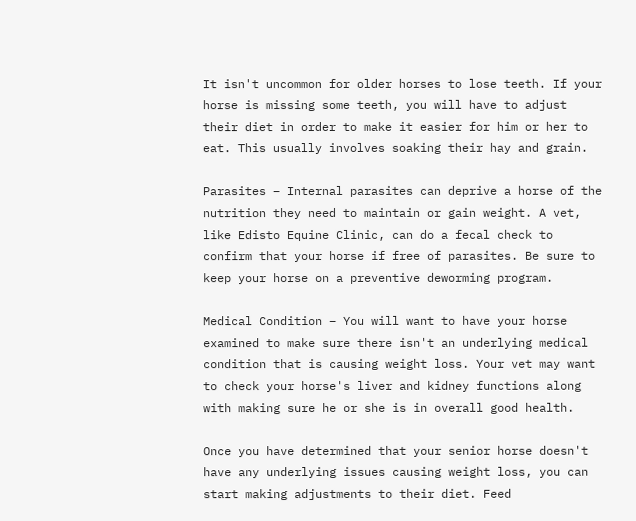It isn't uncommon for older horses to lose teeth. If your horse is missing some teeth, you will have to adjust their diet in order to make it easier for him or her to eat. This usually involves soaking their hay and grain.

Parasites – Internal parasites can deprive a horse of the nutrition they need to maintain or gain weight. A vet, like Edisto Equine Clinic, can do a fecal check to confirm that your horse if free of parasites. Be sure to keep your horse on a preventive deworming program.

Medical Condition – You will want to have your horse examined to make sure there isn't an underlying medical condition that is causing weight loss. Your vet may want to check your horse's liver and kidney functions along with making sure he or she is in overall good health.

Once you have determined that your senior horse doesn't have any underlying issues causing weight loss, you can start making adjustments to their diet. Feed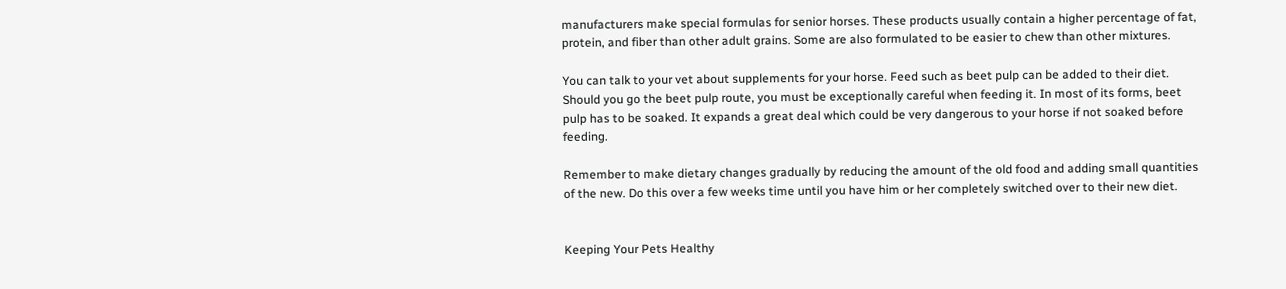manufacturers make special formulas for senior horses. These products usually contain a higher percentage of fat, protein, and fiber than other adult grains. Some are also formulated to be easier to chew than other mixtures.

You can talk to your vet about supplements for your horse. Feed such as beet pulp can be added to their diet. Should you go the beet pulp route, you must be exceptionally careful when feeding it. In most of its forms, beet pulp has to be soaked. It expands a great deal which could be very dangerous to your horse if not soaked before feeding.

Remember to make dietary changes gradually by reducing the amount of the old food and adding small quantities of the new. Do this over a few weeks time until you have him or her completely switched over to their new diet.


Keeping Your Pets Healthy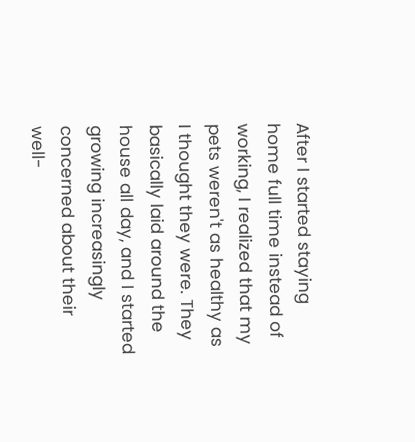After I started staying home full time instead of working, I realized that my pets weren't as healthy as I thought they were. They basically laid around the house all day, and I started growing increasingly concerned about their well-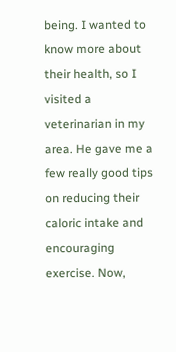being. I wanted to know more about their health, so I visited a veterinarian in my area. He gave me a few really good tips on reducing their caloric intake and encouraging exercise. Now,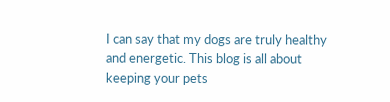I can say that my dogs are truly healthy and energetic. This blog is all about keeping your pets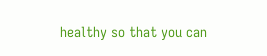healthy so that you can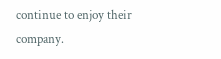continue to enjoy their company.